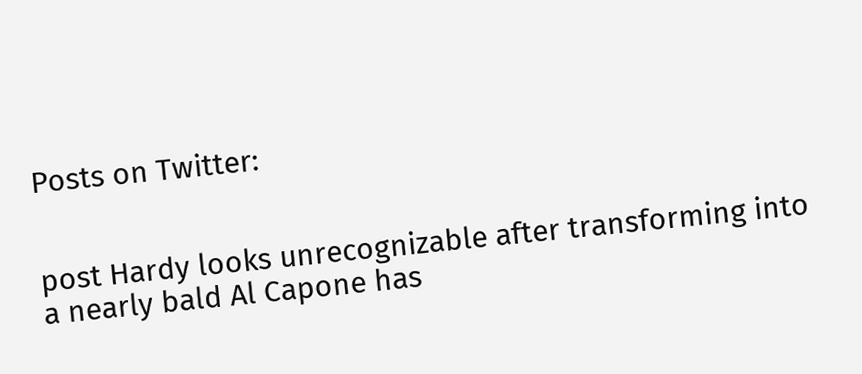Posts on Twitter:


post Hardy looks unrecognizable after transforming into a nearly bald Al Capone has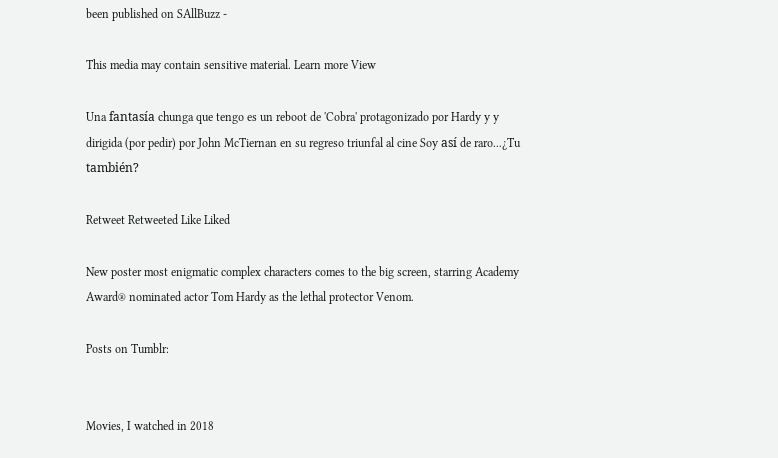been published on SAllBuzz -

This media may contain sensitive material. Learn more View

Una fantasía chunga que tengo es un reboot de 'Cobra' protagonizado por Hardy y y dirigida (por pedir) por John McTiernan en su regreso triunfal al cine Soy así de raro...¿Tu también?

Retweet Retweeted Like Liked

New poster most enigmatic complex characters comes to the big screen, starring Academy Award® nominated actor Tom Hardy as the lethal protector Venom.

Posts on Tumblr:


Movies, I watched in 2018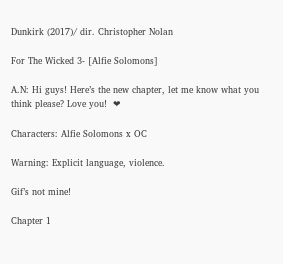Dunkirk (2017)/ dir. Christopher Nolan

For The Wicked 3- [Alfie Solomons]

A.N: Hi guys! Here’s the new chapter, let me know what you think please? Love you!  ❤

Characters: Alfie Solomons x OC

Warning: Explicit language, violence.

Gif’s not mine!

Chapter 1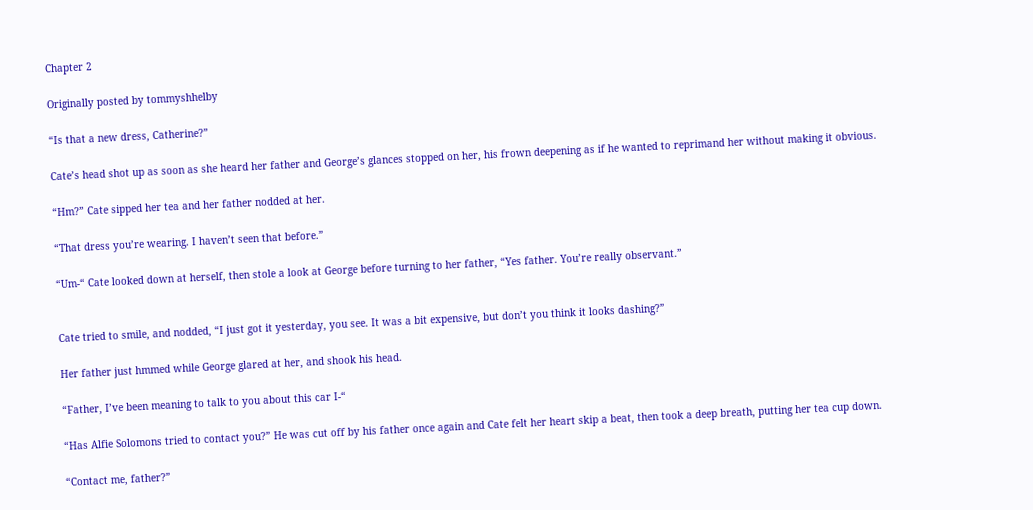Chapter 2

Originally posted by tommyshhelby

“Is that a new dress, Catherine?”

Cate’s head shot up as soon as she heard her father and George’s glances stopped on her, his frown deepening as if he wanted to reprimand her without making it obvious.

“Hm?” Cate sipped her tea and her father nodded at her.

“That dress you’re wearing. I haven’t seen that before.”

“Um-“ Cate looked down at herself, then stole a look at George before turning to her father, “Yes father. You’re really observant.”


Cate tried to smile, and nodded, “I just got it yesterday, you see. It was a bit expensive, but don’t you think it looks dashing?”

Her father just hmmed while George glared at her, and shook his head.

“Father, I’ve been meaning to talk to you about this car I-“

“Has Alfie Solomons tried to contact you?” He was cut off by his father once again and Cate felt her heart skip a beat, then took a deep breath, putting her tea cup down.

“Contact me, father?”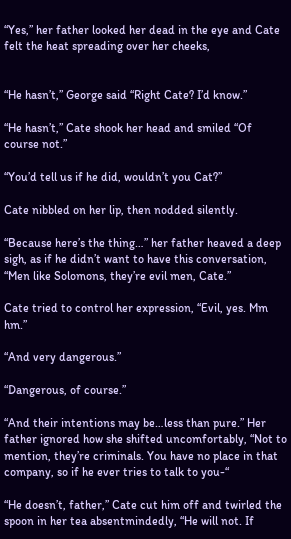“Yes,” her father looked her dead in the eye and Cate felt the heat spreading over her cheeks,


“He hasn’t,” George said “Right Cate? I’d know.”

“He hasn’t,” Cate shook her head and smiled “Of course not.”

“You’d tell us if he did, wouldn’t you Cat?”

Cate nibbled on her lip, then nodded silently.

“Because here’s the thing…” her father heaved a deep sigh, as if he didn’t want to have this conversation, “Men like Solomons, they’re evil men, Cate.”

Cate tried to control her expression, “Evil, yes. Mm hm.”

“And very dangerous.”

“Dangerous, of course.”

“And their intentions may be…less than pure.” Her father ignored how she shifted uncomfortably, “Not to mention, they’re criminals. You have no place in that company, so if he ever tries to talk to you-“

“He doesn’t, father,” Cate cut him off and twirled the spoon in her tea absentmindedly, “He will not. If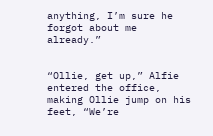anything, I’m sure he forgot about me already.”


“Ollie, get up,” Alfie entered the office, making Ollie jump on his feet, “We’re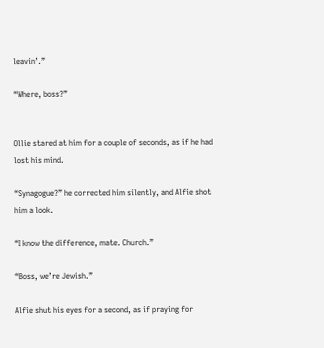leavin’.”

“Where, boss?”


Ollie stared at him for a couple of seconds, as if he had lost his mind.

“Synagogue?” he corrected him silently, and Alfie shot him a look.

“I know the difference, mate. Church.”

“Boss, we’re Jewish.”

Alfie shut his eyes for a second, as if praying for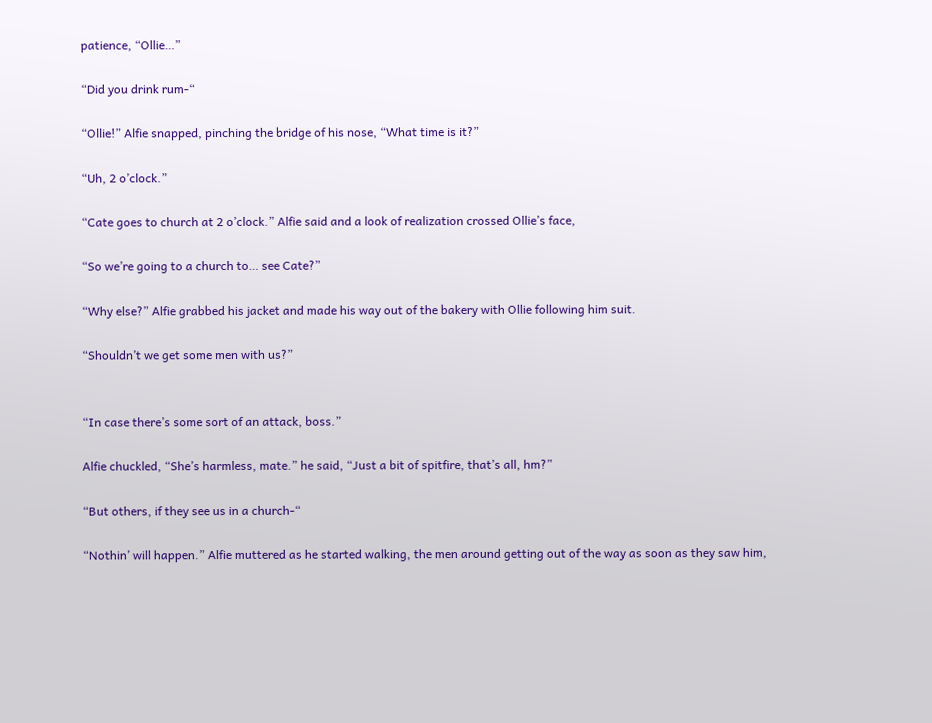patience, “Ollie…”

“Did you drink rum-“

“Ollie!” Alfie snapped, pinching the bridge of his nose, “What time is it?”

“Uh, 2 o’clock.”

“Cate goes to church at 2 o’clock.” Alfie said and a look of realization crossed Ollie’s face,

“So we’re going to a church to… see Cate?”

“Why else?” Alfie grabbed his jacket and made his way out of the bakery with Ollie following him suit.

“Shouldn’t we get some men with us?”


“In case there’s some sort of an attack, boss.”

Alfie chuckled, “She’s harmless, mate.” he said, “Just a bit of spitfire, that’s all, hm?”

“But others, if they see us in a church-“

“Nothin’ will happen.” Alfie muttered as he started walking, the men around getting out of the way as soon as they saw him,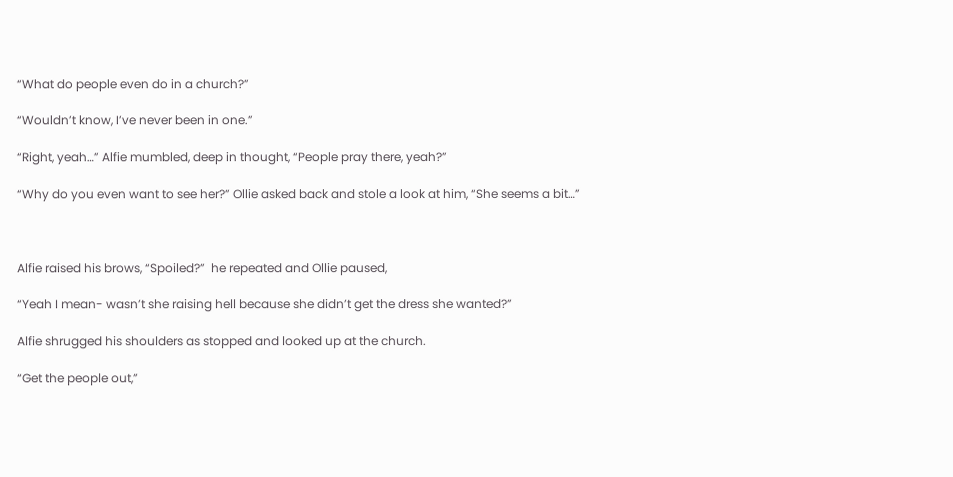“What do people even do in a church?”

“Wouldn’t know, I’ve never been in one.”

“Right, yeah…” Alfie mumbled, deep in thought, “People pray there, yeah?”

“Why do you even want to see her?” Ollie asked back and stole a look at him, “She seems a bit…”



Alfie raised his brows, “Spoiled?”  he repeated and Ollie paused,

“Yeah I mean- wasn’t she raising hell because she didn’t get the dress she wanted?”

Alfie shrugged his shoulders as stopped and looked up at the church.

“Get the people out,”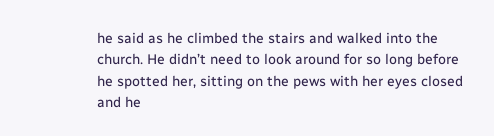he said as he climbed the stairs and walked into the church. He didn’t need to look around for so long before he spotted her, sitting on the pews with her eyes closed and he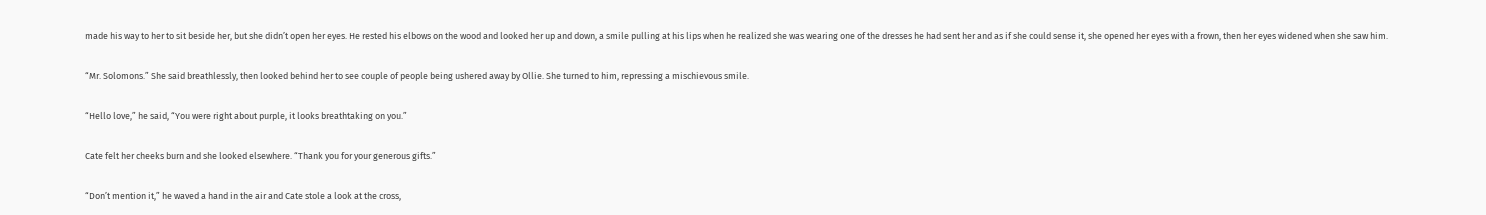made his way to her to sit beside her, but she didn’t open her eyes. He rested his elbows on the wood and looked her up and down, a smile pulling at his lips when he realized she was wearing one of the dresses he had sent her and as if she could sense it, she opened her eyes with a frown, then her eyes widened when she saw him.

“Mr. Solomons.” She said breathlessly, then looked behind her to see couple of people being ushered away by Ollie. She turned to him, repressing a mischievous smile.

“Hello love,” he said, “You were right about purple, it looks breathtaking on you.”

Cate felt her cheeks burn and she looked elsewhere. “Thank you for your generous gifts.”

“Don’t mention it,” he waved a hand in the air and Cate stole a look at the cross,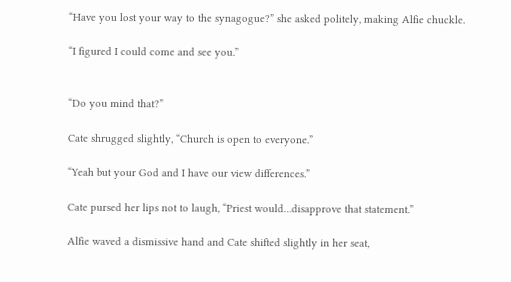“Have you lost your way to the synagogue?” she asked politely, making Alfie chuckle.

“I figured I could come and see you.”


“Do you mind that?”

Cate shrugged slightly, “Church is open to everyone.”

“Yeah but your God and I have our view differences.”

Cate pursed her lips not to laugh, “Priest would…disapprove that statement.”

Alfie waved a dismissive hand and Cate shifted slightly in her seat,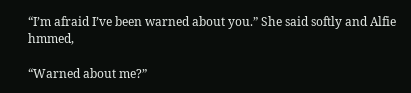“I’m afraid I’ve been warned about you.” She said softly and Alfie hmmed,

“Warned about me?”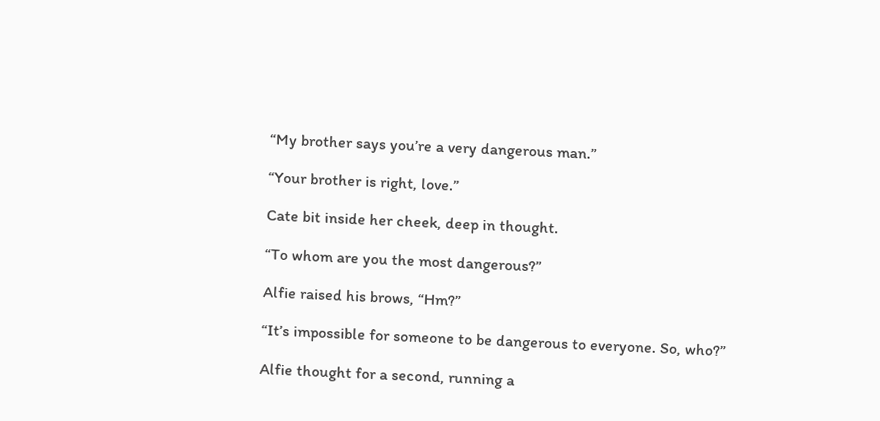“My brother says you’re a very dangerous man.”

“Your brother is right, love.”

Cate bit inside her cheek, deep in thought.

“To whom are you the most dangerous?”

Alfie raised his brows, “Hm?”

“It’s impossible for someone to be dangerous to everyone. So, who?”

Alfie thought for a second, running a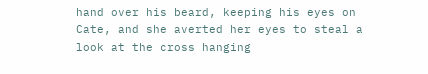hand over his beard, keeping his eyes on Cate, and she averted her eyes to steal a look at the cross hanging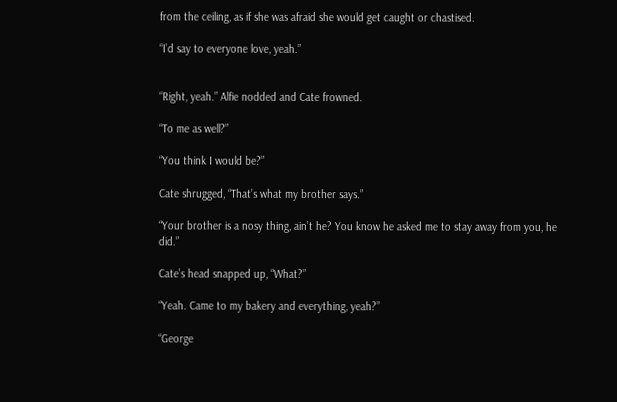from the ceiling, as if she was afraid she would get caught or chastised.

“I’d say to everyone love, yeah.”


“Right, yeah.” Alfie nodded and Cate frowned.

“To me as well?”

“You think I would be?”

Cate shrugged, “That’s what my brother says.”

“Your brother is a nosy thing, ain’t he? You know he asked me to stay away from you, he did.”

Cate’s head snapped up, “What?”

“Yeah. Came to my bakery and everything, yeah?”

“George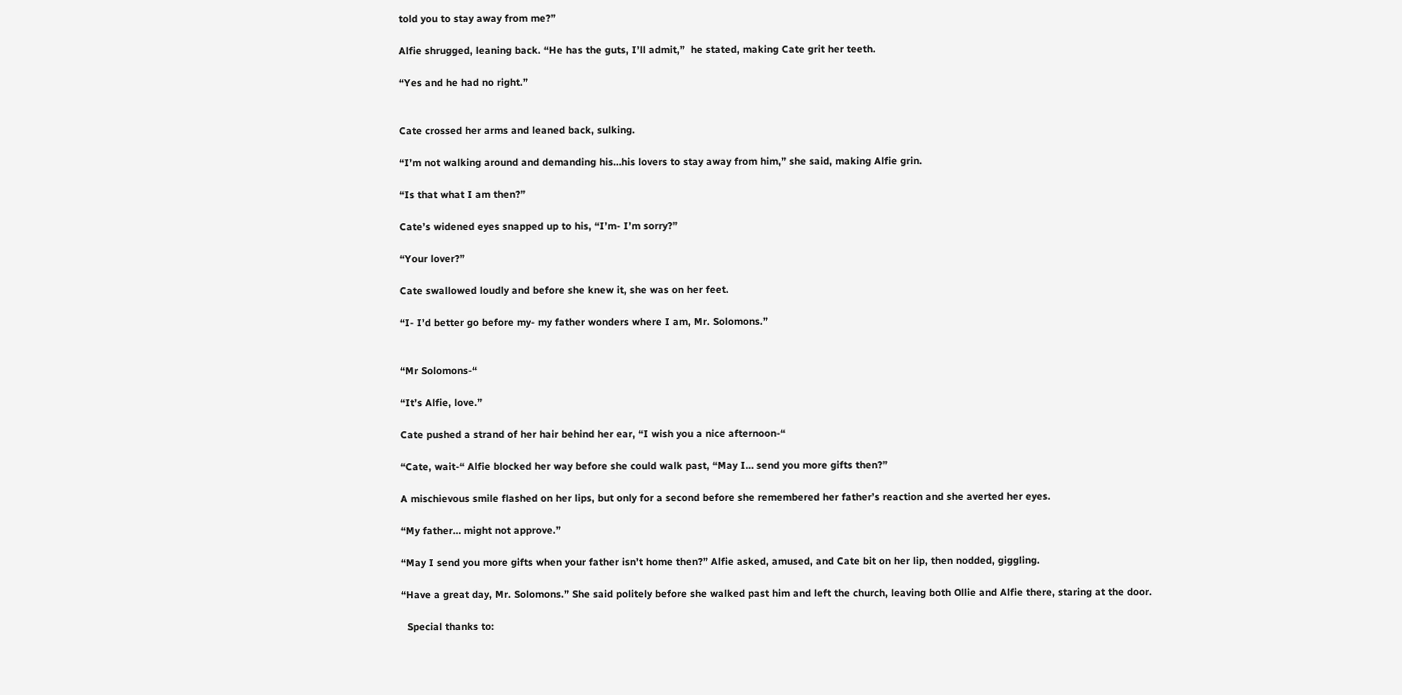told you to stay away from me?”

Alfie shrugged, leaning back. “He has the guts, I’ll admit,”  he stated, making Cate grit her teeth.

“Yes and he had no right.”


Cate crossed her arms and leaned back, sulking.

“I’m not walking around and demanding his…his lovers to stay away from him,” she said, making Alfie grin.

“Is that what I am then?”

Cate’s widened eyes snapped up to his, “I’m- I’m sorry?”

“Your lover?”

Cate swallowed loudly and before she knew it, she was on her feet.

“I- I’d better go before my- my father wonders where I am, Mr. Solomons.”


“Mr Solomons-“

“It’s Alfie, love.”

Cate pushed a strand of her hair behind her ear, “I wish you a nice afternoon-“

“Cate, wait-“ Alfie blocked her way before she could walk past, “May I… send you more gifts then?”

A mischievous smile flashed on her lips, but only for a second before she remembered her father’s reaction and she averted her eyes.

“My father… might not approve.”

“May I send you more gifts when your father isn’t home then?” Alfie asked, amused, and Cate bit on her lip, then nodded, giggling.

“Have a great day, Mr. Solomons.” She said politely before she walked past him and left the church, leaving both Ollie and Alfie there, staring at the door.

  Special thanks to: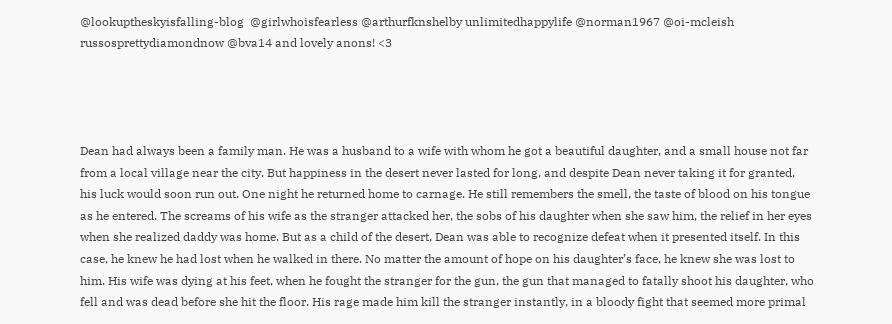@lookuptheskyisfalling-blog  @girlwhoisfearless @arthurfknshelby unlimitedhappylife @norman1967 @oi-mcleish russosprettydiamondnow @bva14 and lovely anons! <3




Dean had always been a family man. He was a husband to a wife with whom he got a beautiful daughter, and a small house not far from a local village near the city. But happiness in the desert never lasted for long, and despite Dean never taking it for granted, his luck would soon run out. One night he returned home to carnage. He still remembers the smell, the taste of blood on his tongue as he entered. The screams of his wife as the stranger attacked her, the sobs of his daughter when she saw him, the relief in her eyes when she realized daddy was home. But as a child of the desert, Dean was able to recognize defeat when it presented itself. In this case, he knew he had lost when he walked in there. No matter the amount of hope on his daughter’s face, he knew she was lost to him. His wife was dying at his feet, when he fought the stranger for the gun, the gun that managed to fatally shoot his daughter, who fell and was dead before she hit the floor. His rage made him kill the stranger instantly, in a bloody fight that seemed more primal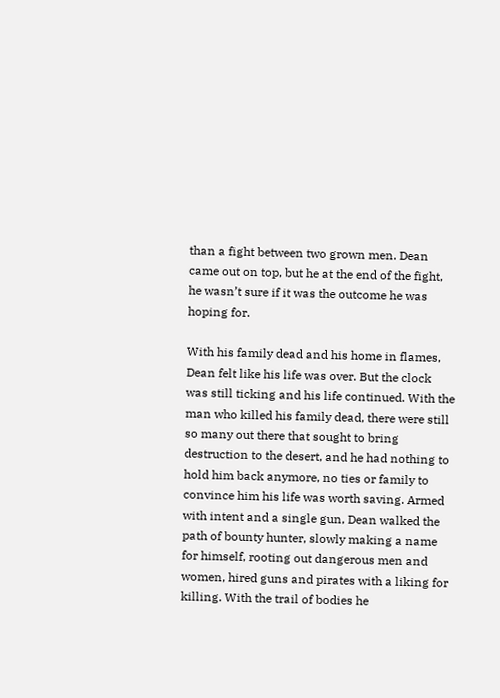than a fight between two grown men. Dean came out on top, but he at the end of the fight, he wasn’t sure if it was the outcome he was hoping for.

With his family dead and his home in flames, Dean felt like his life was over. But the clock was still ticking and his life continued. With the man who killed his family dead, there were still so many out there that sought to bring destruction to the desert, and he had nothing to hold him back anymore, no ties or family to convince him his life was worth saving. Armed with intent and a single gun, Dean walked the path of bounty hunter, slowly making a name for himself, rooting out dangerous men and women, hired guns and pirates with a liking for killing. With the trail of bodies he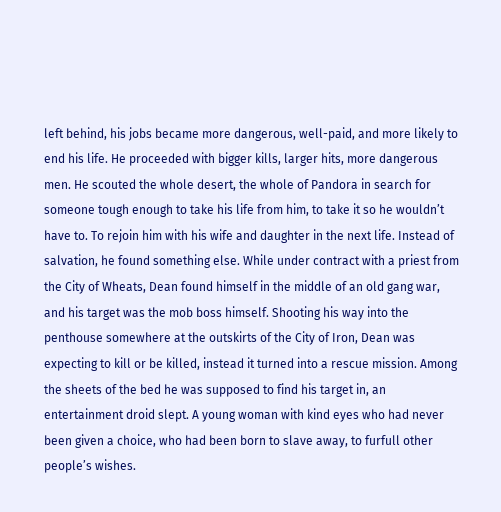left behind, his jobs became more dangerous, well-paid, and more likely to end his life. He proceeded with bigger kills, larger hits, more dangerous men. He scouted the whole desert, the whole of Pandora in search for someone tough enough to take his life from him, to take it so he wouldn’t have to. To rejoin him with his wife and daughter in the next life. Instead of salvation, he found something else. While under contract with a priest from the City of Wheats, Dean found himself in the middle of an old gang war, and his target was the mob boss himself. Shooting his way into the penthouse somewhere at the outskirts of the City of Iron, Dean was expecting to kill or be killed, instead it turned into a rescue mission. Among the sheets of the bed he was supposed to find his target in, an entertainment droid slept. A young woman with kind eyes who had never been given a choice, who had been born to slave away, to furfull other people’s wishes.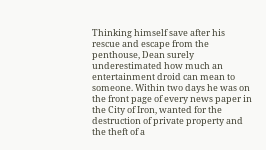Thinking himself save after his rescue and escape from the penthouse, Dean surely underestimated how much an entertainment droid can mean to someone. Within two days he was on the front page of every news paper in the City of Iron, wanted for the destruction of private property and the theft of a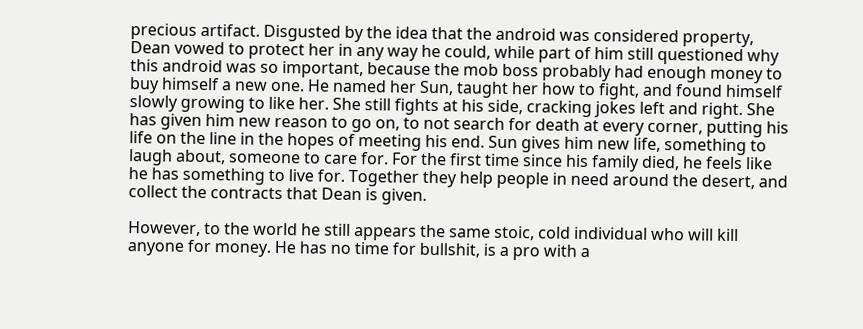precious artifact. Disgusted by the idea that the android was considered property, Dean vowed to protect her in any way he could, while part of him still questioned why this android was so important, because the mob boss probably had enough money to buy himself a new one. He named her Sun, taught her how to fight, and found himself slowly growing to like her. She still fights at his side, cracking jokes left and right. She has given him new reason to go on, to not search for death at every corner, putting his life on the line in the hopes of meeting his end. Sun gives him new life, something to laugh about, someone to care for. For the first time since his family died, he feels like he has something to live for. Together they help people in need around the desert, and collect the contracts that Dean is given.

However, to the world he still appears the same stoic, cold individual who will kill anyone for money. He has no time for bullshit, is a pro with a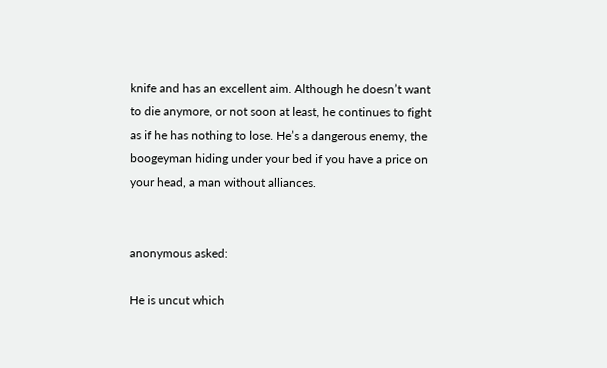knife and has an excellent aim. Although he doesn’t want to die anymore, or not soon at least, he continues to fight as if he has nothing to lose. He’s a dangerous enemy, the boogeyman hiding under your bed if you have a price on your head, a man without alliances.


anonymous asked:

He is uncut which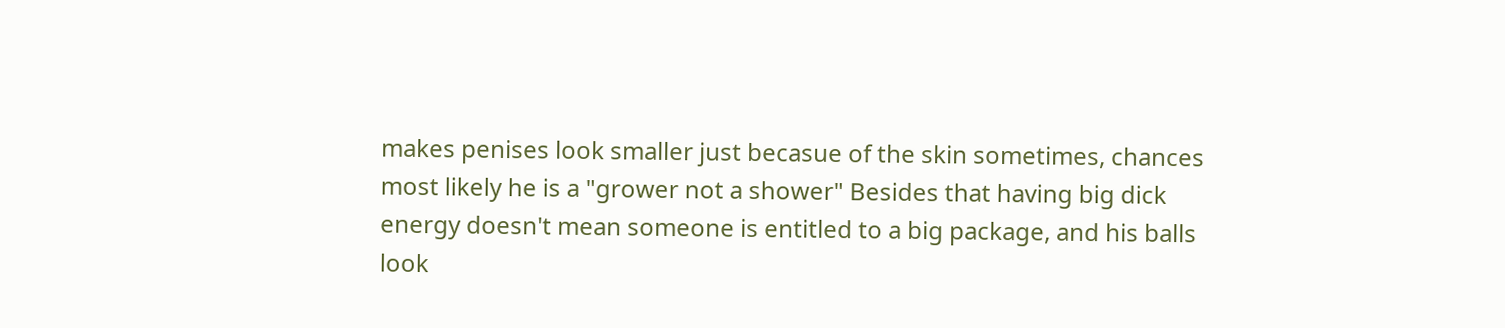makes penises look smaller just becasue of the skin sometimes, chances most likely he is a "grower not a shower" Besides that having big dick energy doesn't mean someone is entitled to a big package, and his balls look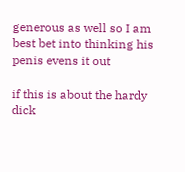generous as well so I am best bet into thinking his penis evens it out

if this is about the hardy dick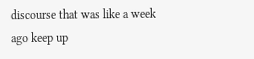discourse that was like a week ago keep up